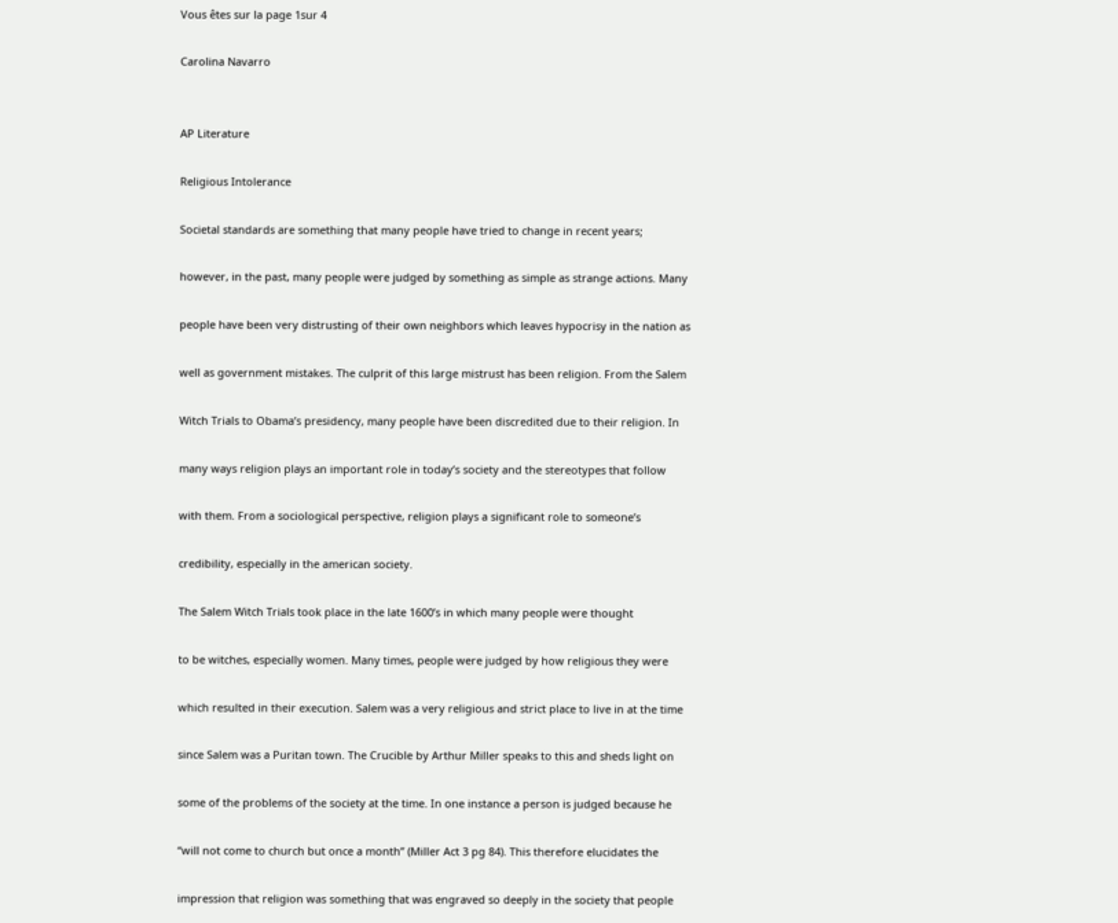Vous êtes sur la page 1sur 4

Carolina Navarro


AP Literature

Religious Intolerance

Societal standards are something that many people have tried to change in recent years;

however, in the past, many people were judged by something as simple as strange actions. Many

people have been very distrusting of their own neighbors which leaves hypocrisy in the nation as

well as government mistakes. The culprit of this large mistrust has been religion. From the Salem

Witch Trials to Obama’s presidency, many people have been discredited due to their religion. In

many ways religion plays an important role in today’s society and the stereotypes that follow

with them. From a sociological perspective, religion plays a significant role to someone’s

credibility, especially in the american society.

The Salem Witch Trials took place in the late 1600’s in which many people were thought

to be witches, especially women. Many times, people were judged by how religious they were

which resulted in their execution. Salem was a very religious and strict place to live in at the time

since Salem was a Puritan town. The Crucible by Arthur Miller speaks to this and sheds light on

some of the problems of the society at the time. In one instance a person is judged because he

“will not come to church but once a month” (Miller Act 3 pg 84). This therefore elucidates the

impression that religion was something that was engraved so deeply in the society that people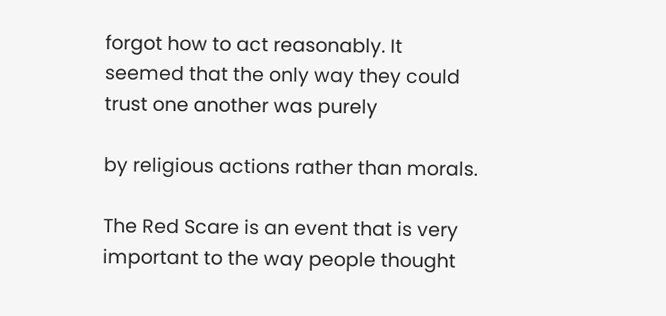forgot how to act reasonably. It seemed that the only way they could trust one another was purely

by religious actions rather than morals.

The Red Scare is an event that is very important to the way people thought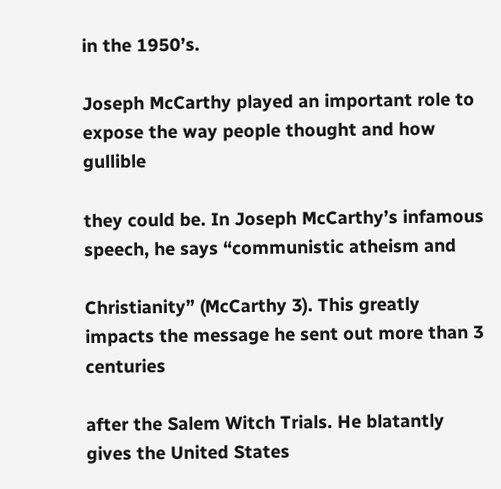in the 1950’s.

Joseph McCarthy played an important role to expose the way people thought and how gullible

they could be. In Joseph McCarthy’s infamous speech, he says “communistic atheism and

Christianity” (McCarthy 3). This greatly impacts the message he sent out more than 3 centuries

after the Salem Witch Trials. He blatantly gives the United States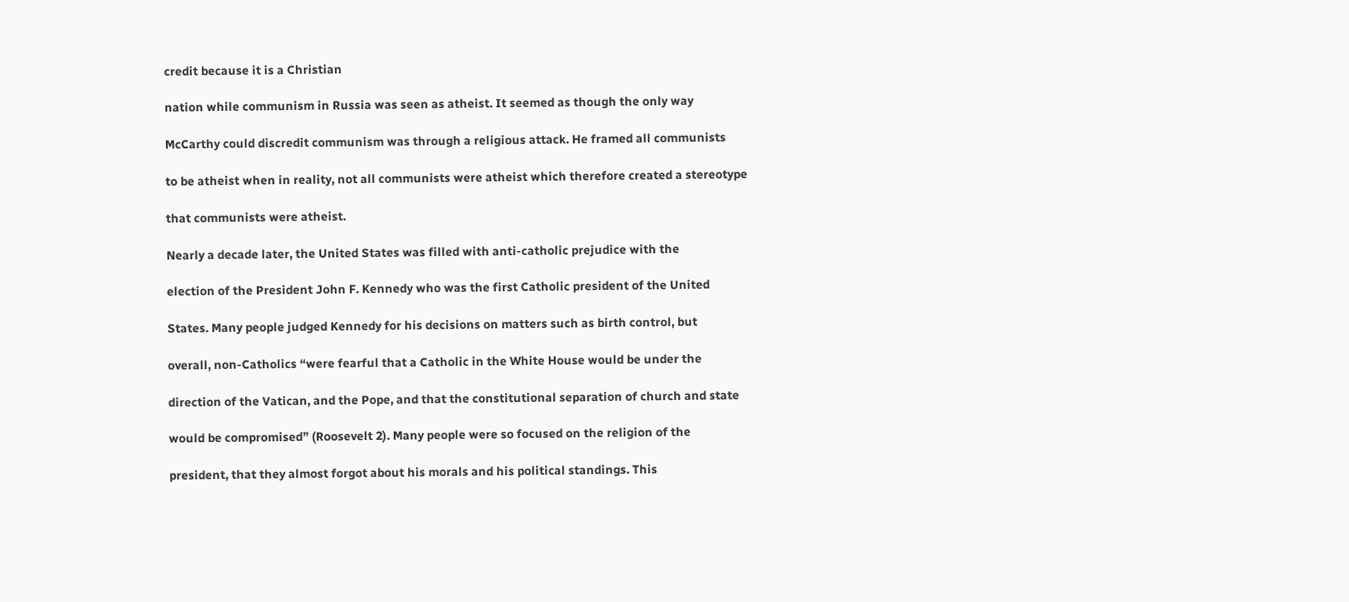credit because it is a Christian

nation while communism in Russia was seen as atheist. It seemed as though the only way

McCarthy could discredit communism was through a religious attack. He framed all communists

to be atheist when in reality, not all communists were atheist which therefore created a stereotype

that communists were atheist.

Nearly a decade later, the United States was filled with anti-catholic prejudice with the

election of the President John F. Kennedy who was the first Catholic president of the United

States. Many people judged Kennedy for his decisions on matters such as birth control, but

overall, non-Catholics “were fearful that a Catholic in the White House would be under the

direction of the Vatican, and the Pope, and that the constitutional separation of church and state

would be compromised” (Roosevelt 2). Many people were so focused on the religion of the

president, that they almost forgot about his morals and his political standings. This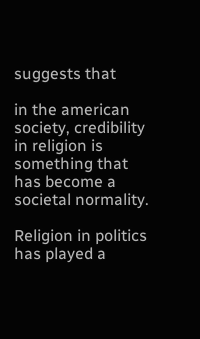suggests that

in the american society, credibility in religion is something that has become a societal normality.

Religion in politics has played a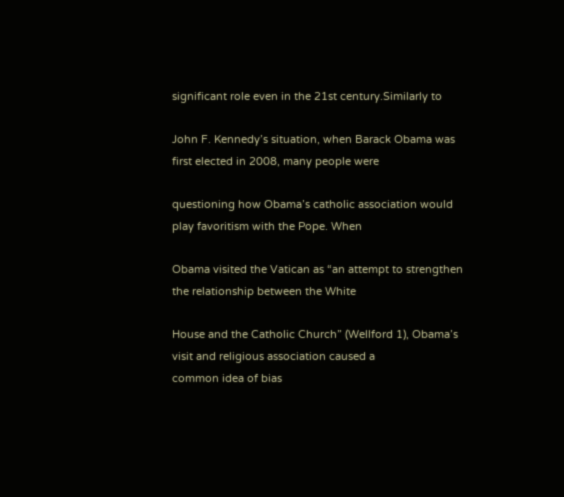significant role even in the 21st century.Similarly to

John F. Kennedy’s situation, when Barack Obama was first elected in 2008, many people were

questioning how Obama’s catholic association would play favoritism with the Pope. When

Obama visited the Vatican as “an attempt to strengthen the relationship between the White

House and the Catholic Church” (Wellford 1), Obama’s visit and religious association caused a
common idea of bias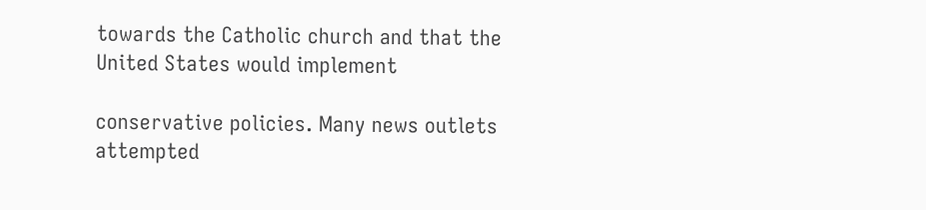towards the Catholic church and that the United States would implement

conservative policies. Many news outlets attempted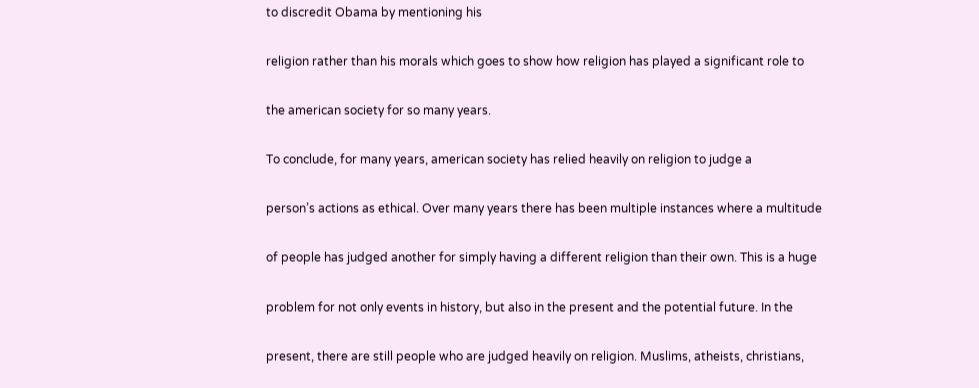to discredit Obama by mentioning his

religion rather than his morals which goes to show how religion has played a significant role to

the american society for so many years.

To conclude, for many years, american society has relied heavily on religion to judge a

person’s actions as ethical. Over many years there has been multiple instances where a multitude

of people has judged another for simply having a different religion than their own. This is a huge

problem for not only events in history, but also in the present and the potential future. In the

present, there are still people who are judged heavily on religion. Muslims, atheists, christians,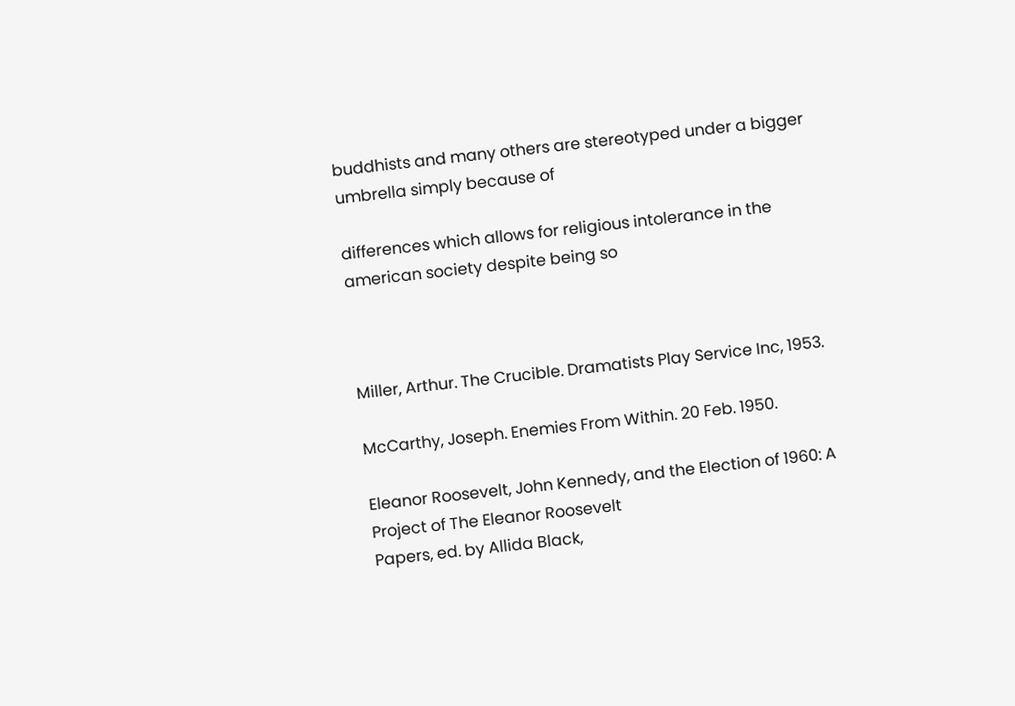buddhists and many others are stereotyped under a bigger umbrella simply because of

differences which allows for religious intolerance in the american society despite being so



Miller, Arthur. The Crucible. Dramatists Play Service Inc, 1953.

McCarthy, Joseph. Enemies From Within. 20 Feb. 1950.

Eleanor Roosevelt, John Kennedy, and the Election of 1960: A Project of The Eleanor Roosevelt
Papers, ed. by Allida Black,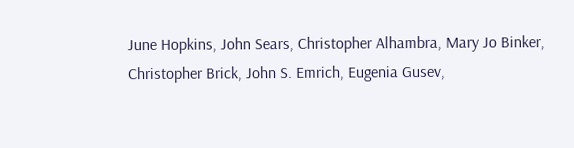June Hopkins, John Sears, Christopher Alhambra, Mary Jo Binker,
Christopher Brick, John S. Emrich, Eugenia Gusev,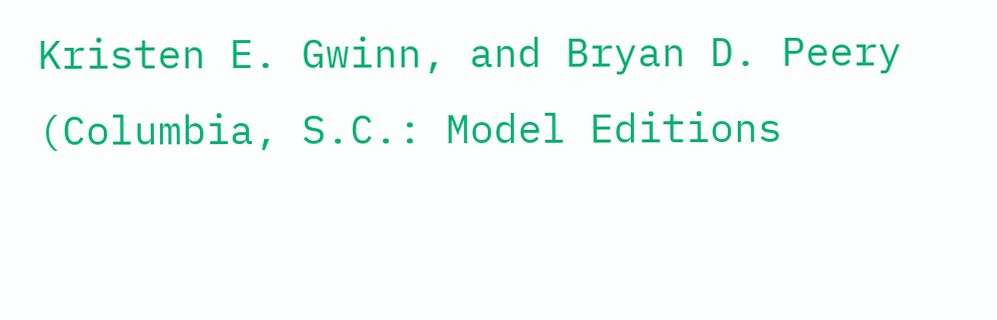Kristen E. Gwinn, and Bryan D. Peery
(Columbia, S.C.: Model Editions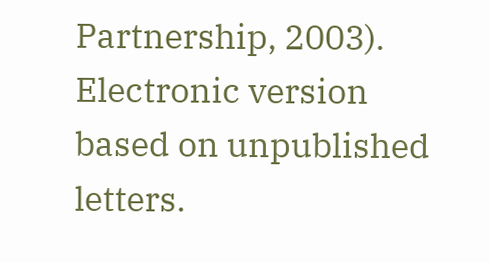Partnership, 2003). Electronic version based on unpublished
letters.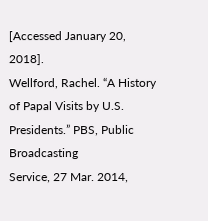[Accessed January 20, 2018].
Wellford, Rachel. “A History of Papal Visits by U.S. Presidents.” PBS, Public Broadcasting
Service, 27 Mar. 2014,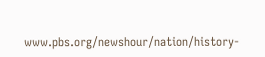www.pbs.org/newshour/nation/history-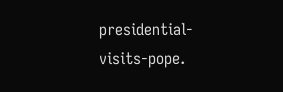presidential-visits-pope.